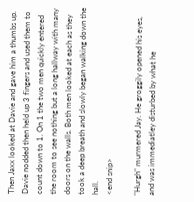Then Jaxx looked at Davie and gave him a thumbs up. Davie nodded then held up 3 fingers and used them to count down to 1. On 1 the two men quickly entered the room to see nothing but a long hallway with many doors on the walls. Both men looked at each as they took a deep breath and slowly began walking down the hall.
<end snip>

"Hurgh" murmered Jay. He groggily opened his eyes, and was immediatley disturbed by what he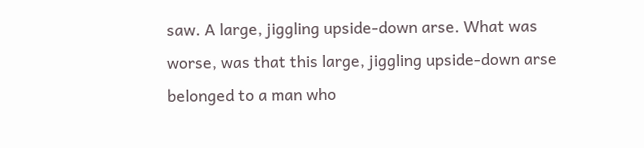saw. A large, jiggling upside-down arse. What was worse, was that this large, jiggling upside-down arse belonged to a man who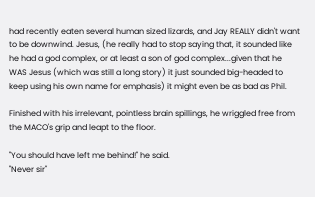had recently eaten several human sized lizards, and Jay REALLY didn't want to be downwind. Jesus, (he really had to stop saying that, it sounded like he had a god complex, or at least a son of god complex...given that he WAS Jesus (which was still a long story) it just sounded big-headed to keep using his own name for emphasis) it might even be as bad as Phil.

Finished with his irrelevant, pointless brain spillings, he wriggled free from the MACO's grip and leapt to the floor.

"You should have left me behind!" he said.
"Never sir"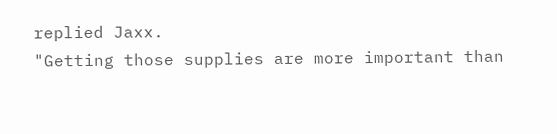replied Jaxx.
"Getting those supplies are more important than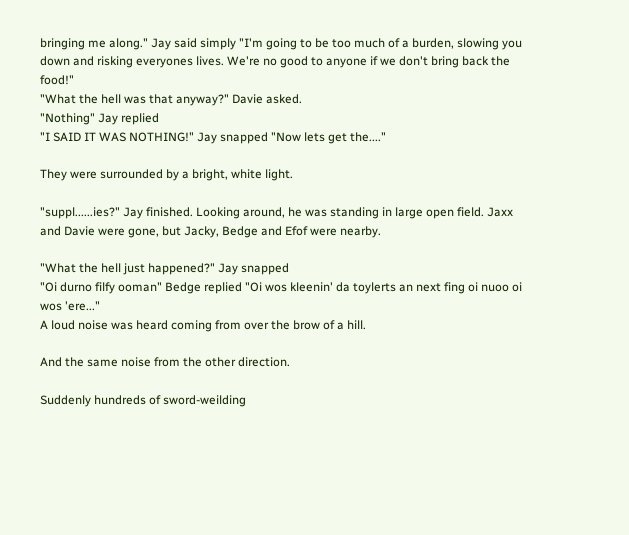bringing me along." Jay said simply "I'm going to be too much of a burden, slowing you down and risking everyones lives. We're no good to anyone if we don't bring back the food!"
"What the hell was that anyway?" Davie asked.
"Nothing" Jay replied
"I SAID IT WAS NOTHING!" Jay snapped "Now lets get the...."

They were surrounded by a bright, white light.

"suppl......ies?" Jay finished. Looking around, he was standing in large open field. Jaxx and Davie were gone, but Jacky, Bedge and Efof were nearby.

"What the hell just happened?" Jay snapped
"Oi durno filfy ooman" Bedge replied "Oi wos kleenin' da toylerts an next fing oi nuoo oi wos 'ere..."
A loud noise was heard coming from over the brow of a hill.

And the same noise from the other direction.

Suddenly hundreds of sword-weilding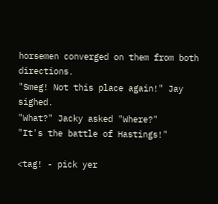horsemen converged on them from both directions.
"Smeg! Not this place again!" Jay sighed.
"What?" Jacky asked "Where?"
"It's the battle of Hastings!"

<tag! - pick yer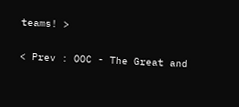teams! >

< Prev : OOC - The Great and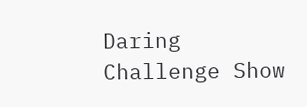Daring Challenge Show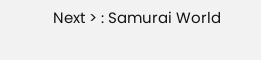Next > : Samurai World